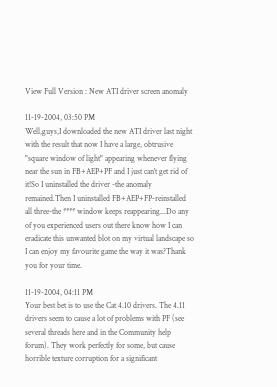View Full Version : New ATI driver screen anomaly

11-19-2004, 03:50 PM
Well,guys,I downloaded the new ATI driver last night with the result that now I have a large, obtrusive "square window of light" appearing whenever flying near the sun in FB+AEP+PF and I just can't get rid of it!So I uninstalled the driver -the anomaly remained.Then I uninstalled FB+AEP+FP-reinstalled all three-the **** window keeps reappearing...Do any of you experienced users out there know how I can eradicate this unwanted blot on my virtual landscape so I can enjoy my favourite game the way it was?Thank you for your time.

11-19-2004, 04:11 PM
Your best bet is to use the Cat 4.10 drivers. The 4.11 drivers seem to cause a lot of problems with PF (see several threads here and in the Community help forum). They work perfectly for some, but cause horrible texture corruption for a significant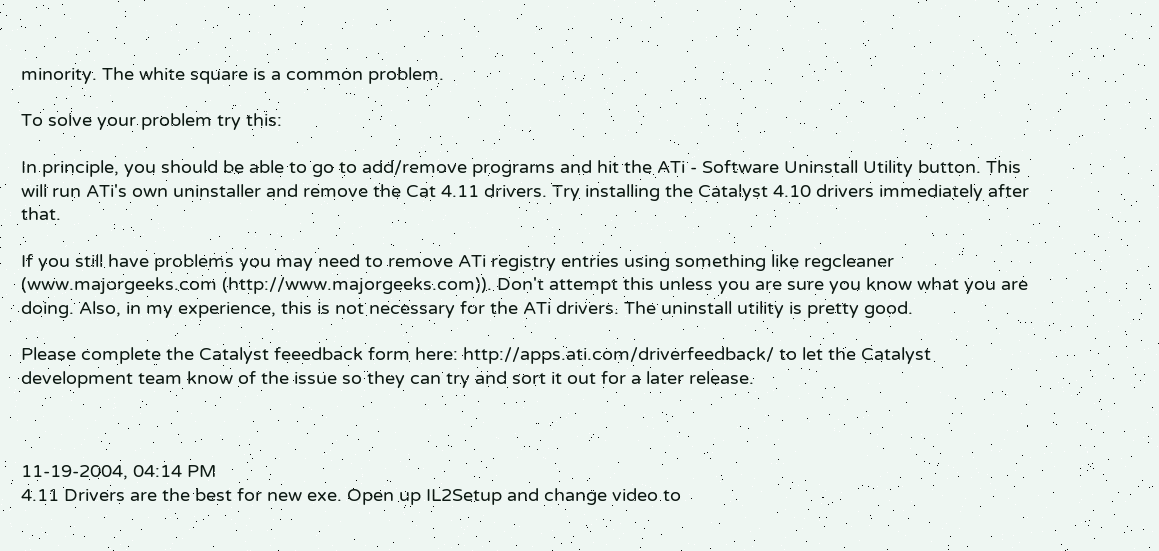minority. The white square is a common problem.

To solve your problem try this:

In principle, you should be able to go to add/remove programs and hit the ATi - Software Uninstall Utility button. This will run ATi's own uninstaller and remove the Cat 4.11 drivers. Try installing the Catalyst 4.10 drivers immediately after that.

If you still have problems you may need to remove ATi registry entries using something like regcleaner (www.majorgeeks.com (http://www.majorgeeks.com)). Don't attempt this unless you are sure you know what you are doing. Also, in my experience, this is not necessary for the ATi drivers. The uninstall utility is pretty good.

Please complete the Catalyst feeedback form here: http://apps.ati.com/driverfeedback/ to let the Catalyst development team know of the issue so they can try and sort it out for a later release.



11-19-2004, 04:14 PM
4.11 Drivers are the best for new exe. Open up IL2Setup and change video to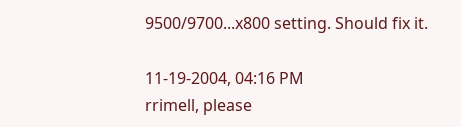9500/9700...x800 setting. Should fix it.

11-19-2004, 04:16 PM
rrimell, please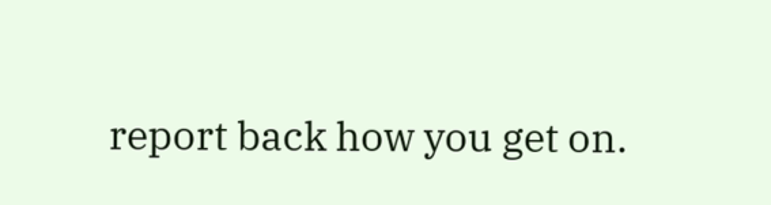report back how you get on.